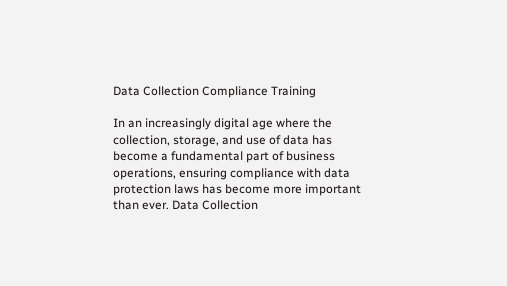Data Collection Compliance Training

In an increasingly digital age where the collection, storage, and use of data has become a fundamental part of business operations, ensuring compliance with data protection laws has become more important than ever. Data Collection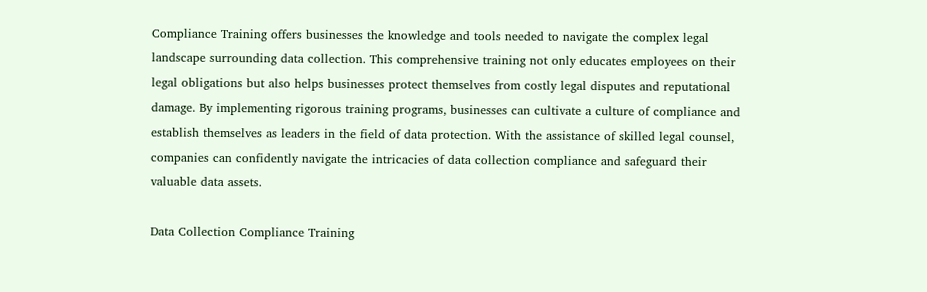Compliance Training offers businesses the knowledge and tools needed to navigate the complex legal landscape surrounding data collection. This comprehensive training not only educates employees on their legal obligations but also helps businesses protect themselves from costly legal disputes and reputational damage. By implementing rigorous training programs, businesses can cultivate a culture of compliance and establish themselves as leaders in the field of data protection. With the assistance of skilled legal counsel, companies can confidently navigate the intricacies of data collection compliance and safeguard their valuable data assets.

Data Collection Compliance Training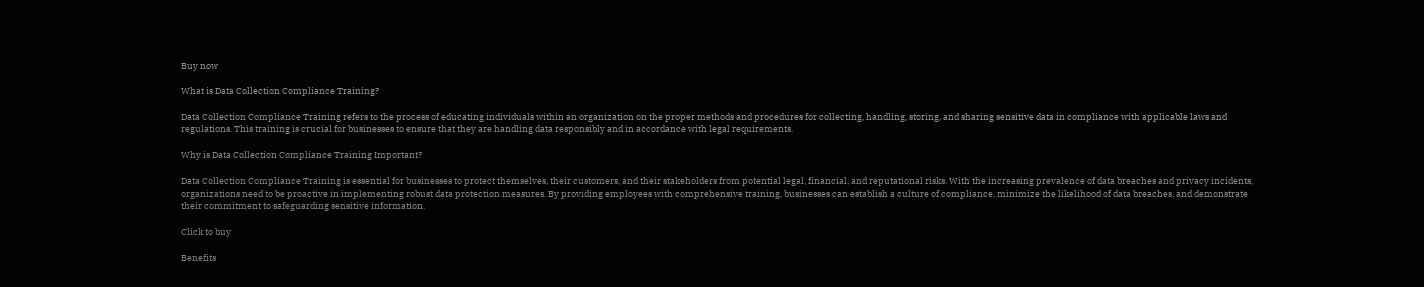Buy now

What is Data Collection Compliance Training?

Data Collection Compliance Training refers to the process of educating individuals within an organization on the proper methods and procedures for collecting, handling, storing, and sharing sensitive data in compliance with applicable laws and regulations. This training is crucial for businesses to ensure that they are handling data responsibly and in accordance with legal requirements.

Why is Data Collection Compliance Training Important?

Data Collection Compliance Training is essential for businesses to protect themselves, their customers, and their stakeholders from potential legal, financial, and reputational risks. With the increasing prevalence of data breaches and privacy incidents, organizations need to be proactive in implementing robust data protection measures. By providing employees with comprehensive training, businesses can establish a culture of compliance, minimize the likelihood of data breaches, and demonstrate their commitment to safeguarding sensitive information.

Click to buy

Benefits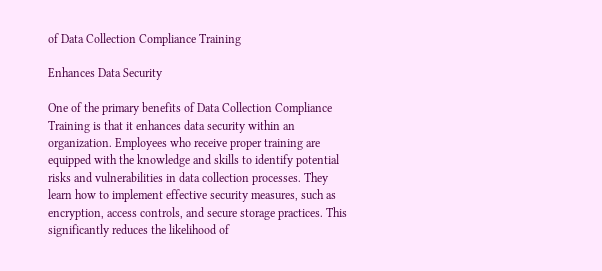of Data Collection Compliance Training

Enhances Data Security

One of the primary benefits of Data Collection Compliance Training is that it enhances data security within an organization. Employees who receive proper training are equipped with the knowledge and skills to identify potential risks and vulnerabilities in data collection processes. They learn how to implement effective security measures, such as encryption, access controls, and secure storage practices. This significantly reduces the likelihood of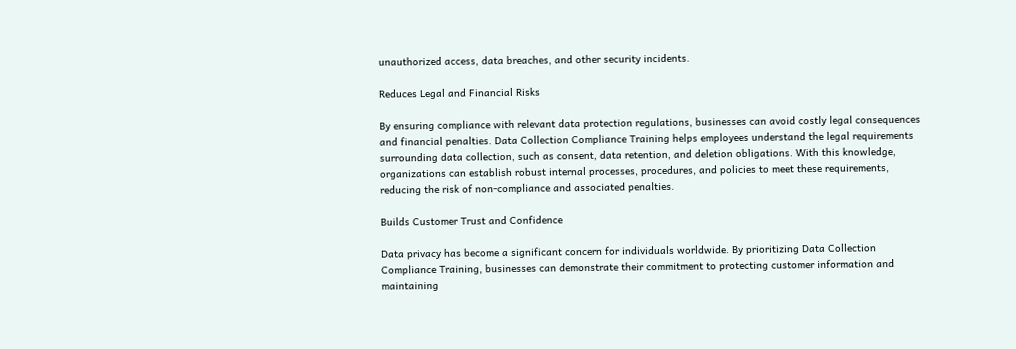unauthorized access, data breaches, and other security incidents.

Reduces Legal and Financial Risks

By ensuring compliance with relevant data protection regulations, businesses can avoid costly legal consequences and financial penalties. Data Collection Compliance Training helps employees understand the legal requirements surrounding data collection, such as consent, data retention, and deletion obligations. With this knowledge, organizations can establish robust internal processes, procedures, and policies to meet these requirements, reducing the risk of non-compliance and associated penalties.

Builds Customer Trust and Confidence

Data privacy has become a significant concern for individuals worldwide. By prioritizing Data Collection Compliance Training, businesses can demonstrate their commitment to protecting customer information and maintaining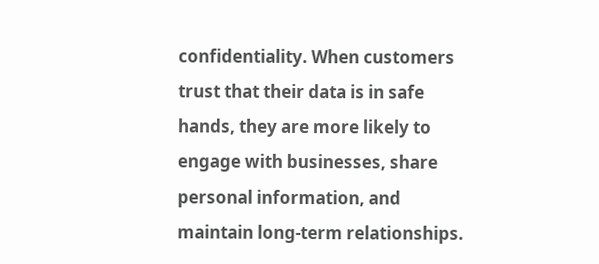confidentiality. When customers trust that their data is in safe hands, they are more likely to engage with businesses, share personal information, and maintain long-term relationships.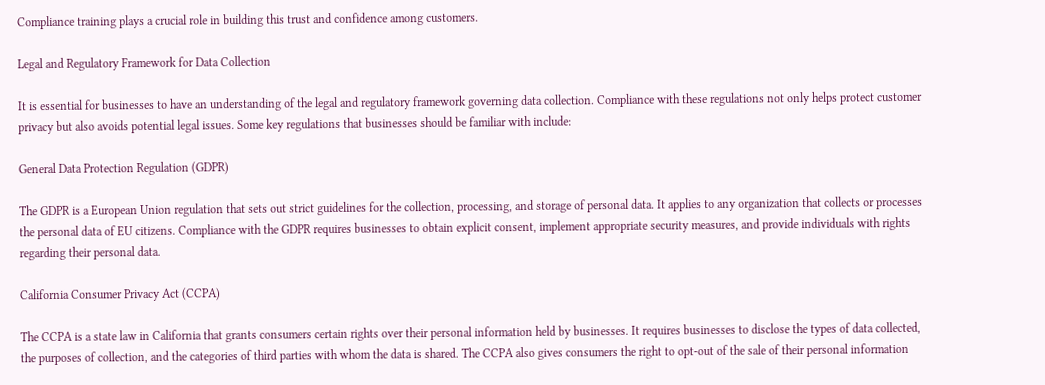Compliance training plays a crucial role in building this trust and confidence among customers.

Legal and Regulatory Framework for Data Collection

It is essential for businesses to have an understanding of the legal and regulatory framework governing data collection. Compliance with these regulations not only helps protect customer privacy but also avoids potential legal issues. Some key regulations that businesses should be familiar with include:

General Data Protection Regulation (GDPR)

The GDPR is a European Union regulation that sets out strict guidelines for the collection, processing, and storage of personal data. It applies to any organization that collects or processes the personal data of EU citizens. Compliance with the GDPR requires businesses to obtain explicit consent, implement appropriate security measures, and provide individuals with rights regarding their personal data.

California Consumer Privacy Act (CCPA)

The CCPA is a state law in California that grants consumers certain rights over their personal information held by businesses. It requires businesses to disclose the types of data collected, the purposes of collection, and the categories of third parties with whom the data is shared. The CCPA also gives consumers the right to opt-out of the sale of their personal information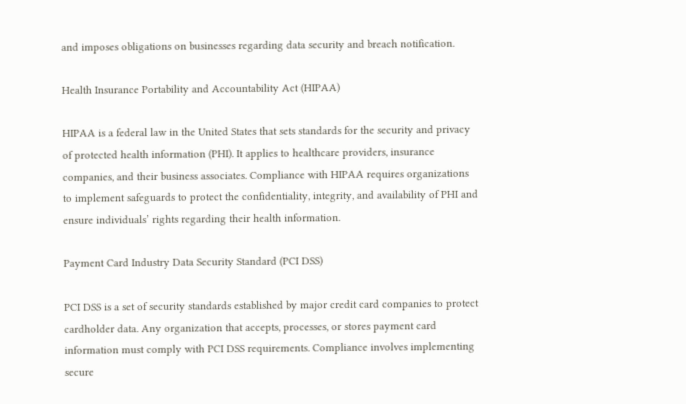and imposes obligations on businesses regarding data security and breach notification.

Health Insurance Portability and Accountability Act (HIPAA)

HIPAA is a federal law in the United States that sets standards for the security and privacy of protected health information (PHI). It applies to healthcare providers, insurance companies, and their business associates. Compliance with HIPAA requires organizations to implement safeguards to protect the confidentiality, integrity, and availability of PHI and ensure individuals’ rights regarding their health information.

Payment Card Industry Data Security Standard (PCI DSS)

PCI DSS is a set of security standards established by major credit card companies to protect cardholder data. Any organization that accepts, processes, or stores payment card information must comply with PCI DSS requirements. Compliance involves implementing secure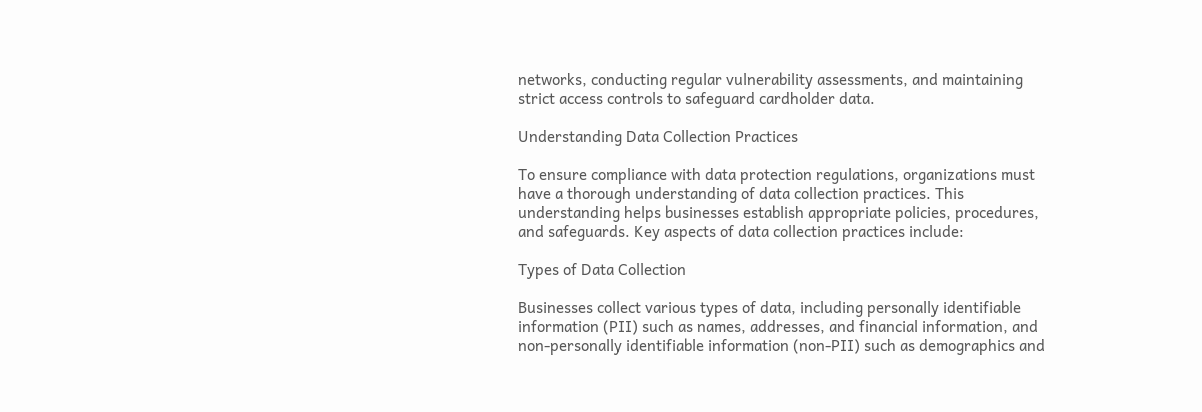networks, conducting regular vulnerability assessments, and maintaining strict access controls to safeguard cardholder data.

Understanding Data Collection Practices

To ensure compliance with data protection regulations, organizations must have a thorough understanding of data collection practices. This understanding helps businesses establish appropriate policies, procedures, and safeguards. Key aspects of data collection practices include:

Types of Data Collection

Businesses collect various types of data, including personally identifiable information (PII) such as names, addresses, and financial information, and non-personally identifiable information (non-PII) such as demographics and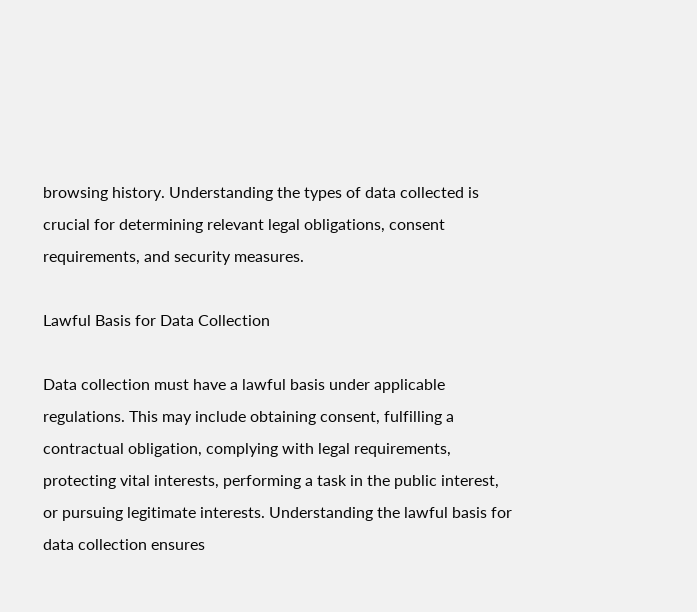browsing history. Understanding the types of data collected is crucial for determining relevant legal obligations, consent requirements, and security measures.

Lawful Basis for Data Collection

Data collection must have a lawful basis under applicable regulations. This may include obtaining consent, fulfilling a contractual obligation, complying with legal requirements, protecting vital interests, performing a task in the public interest, or pursuing legitimate interests. Understanding the lawful basis for data collection ensures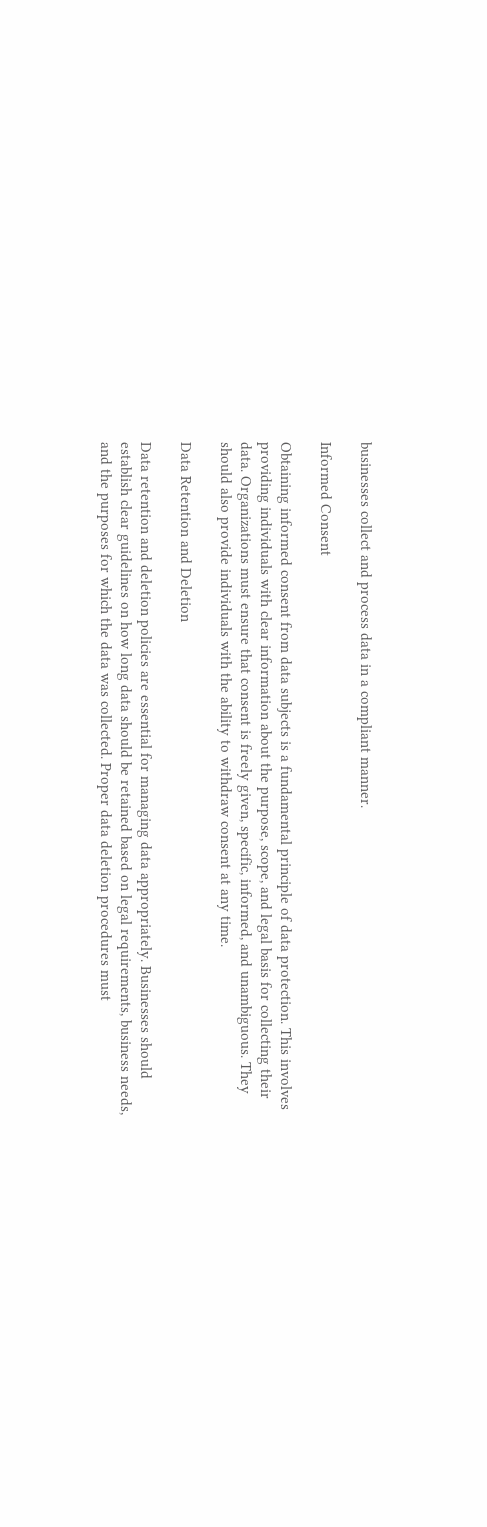businesses collect and process data in a compliant manner.

Informed Consent

Obtaining informed consent from data subjects is a fundamental principle of data protection. This involves providing individuals with clear information about the purpose, scope, and legal basis for collecting their data. Organizations must ensure that consent is freely given, specific, informed, and unambiguous. They should also provide individuals with the ability to withdraw consent at any time.

Data Retention and Deletion

Data retention and deletion policies are essential for managing data appropriately. Businesses should establish clear guidelines on how long data should be retained based on legal requirements, business needs, and the purposes for which the data was collected. Proper data deletion procedures must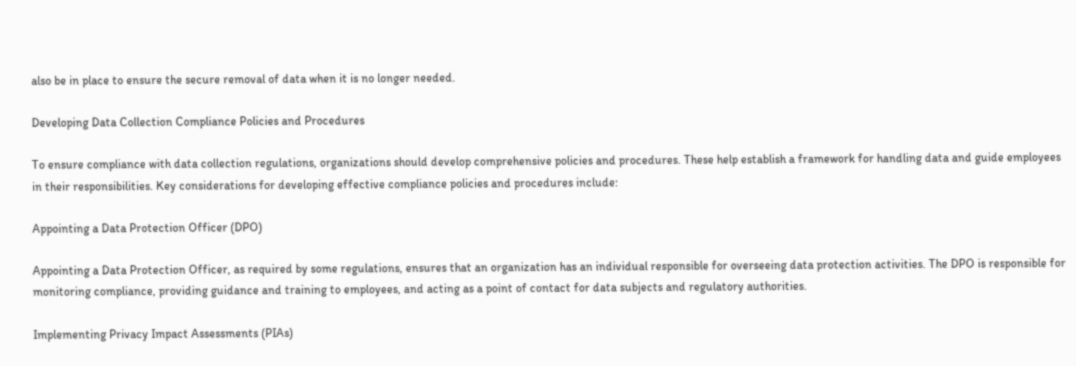also be in place to ensure the secure removal of data when it is no longer needed.

Developing Data Collection Compliance Policies and Procedures

To ensure compliance with data collection regulations, organizations should develop comprehensive policies and procedures. These help establish a framework for handling data and guide employees in their responsibilities. Key considerations for developing effective compliance policies and procedures include:

Appointing a Data Protection Officer (DPO)

Appointing a Data Protection Officer, as required by some regulations, ensures that an organization has an individual responsible for overseeing data protection activities. The DPO is responsible for monitoring compliance, providing guidance and training to employees, and acting as a point of contact for data subjects and regulatory authorities.

Implementing Privacy Impact Assessments (PIAs)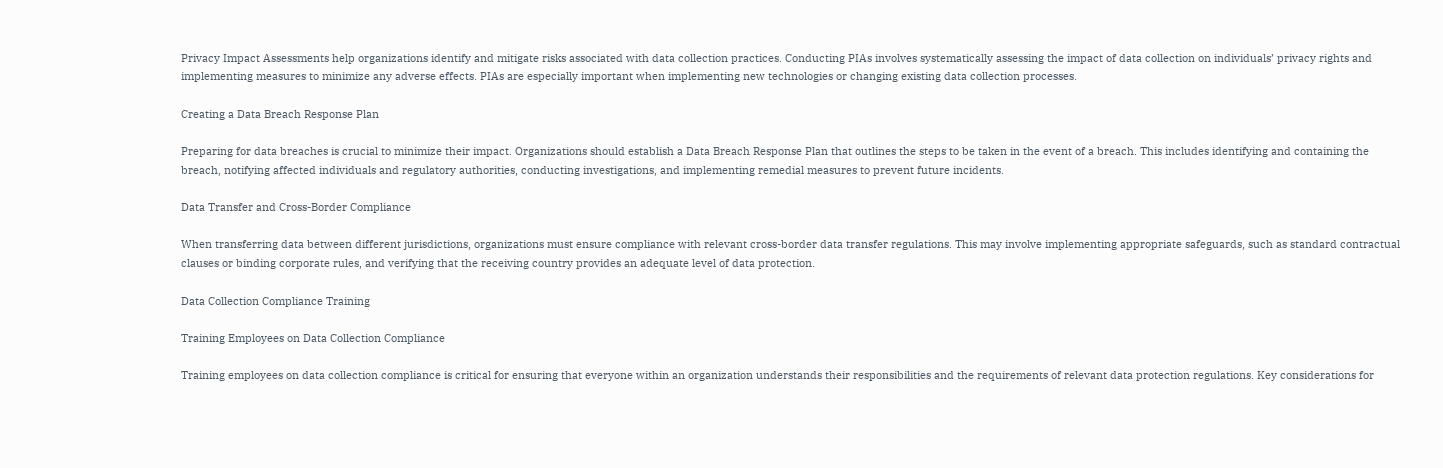Privacy Impact Assessments help organizations identify and mitigate risks associated with data collection practices. Conducting PIAs involves systematically assessing the impact of data collection on individuals’ privacy rights and implementing measures to minimize any adverse effects. PIAs are especially important when implementing new technologies or changing existing data collection processes.

Creating a Data Breach Response Plan

Preparing for data breaches is crucial to minimize their impact. Organizations should establish a Data Breach Response Plan that outlines the steps to be taken in the event of a breach. This includes identifying and containing the breach, notifying affected individuals and regulatory authorities, conducting investigations, and implementing remedial measures to prevent future incidents.

Data Transfer and Cross-Border Compliance

When transferring data between different jurisdictions, organizations must ensure compliance with relevant cross-border data transfer regulations. This may involve implementing appropriate safeguards, such as standard contractual clauses or binding corporate rules, and verifying that the receiving country provides an adequate level of data protection.

Data Collection Compliance Training

Training Employees on Data Collection Compliance

Training employees on data collection compliance is critical for ensuring that everyone within an organization understands their responsibilities and the requirements of relevant data protection regulations. Key considerations for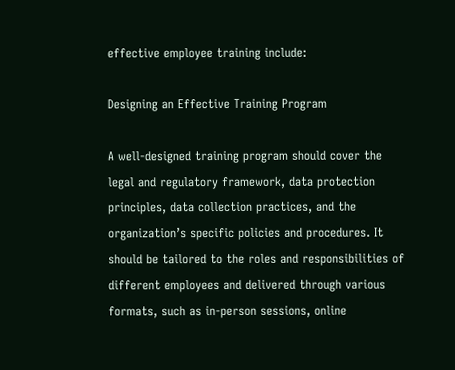effective employee training include:

Designing an Effective Training Program

A well-designed training program should cover the legal and regulatory framework, data protection principles, data collection practices, and the organization’s specific policies and procedures. It should be tailored to the roles and responsibilities of different employees and delivered through various formats, such as in-person sessions, online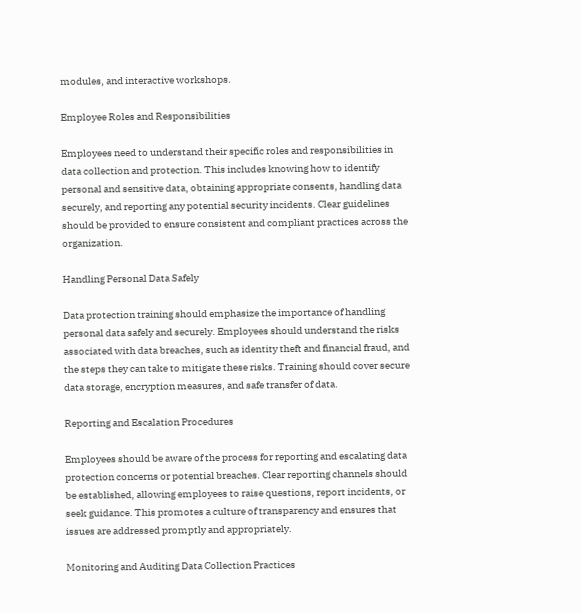modules, and interactive workshops.

Employee Roles and Responsibilities

Employees need to understand their specific roles and responsibilities in data collection and protection. This includes knowing how to identify personal and sensitive data, obtaining appropriate consents, handling data securely, and reporting any potential security incidents. Clear guidelines should be provided to ensure consistent and compliant practices across the organization.

Handling Personal Data Safely

Data protection training should emphasize the importance of handling personal data safely and securely. Employees should understand the risks associated with data breaches, such as identity theft and financial fraud, and the steps they can take to mitigate these risks. Training should cover secure data storage, encryption measures, and safe transfer of data.

Reporting and Escalation Procedures

Employees should be aware of the process for reporting and escalating data protection concerns or potential breaches. Clear reporting channels should be established, allowing employees to raise questions, report incidents, or seek guidance. This promotes a culture of transparency and ensures that issues are addressed promptly and appropriately.

Monitoring and Auditing Data Collection Practices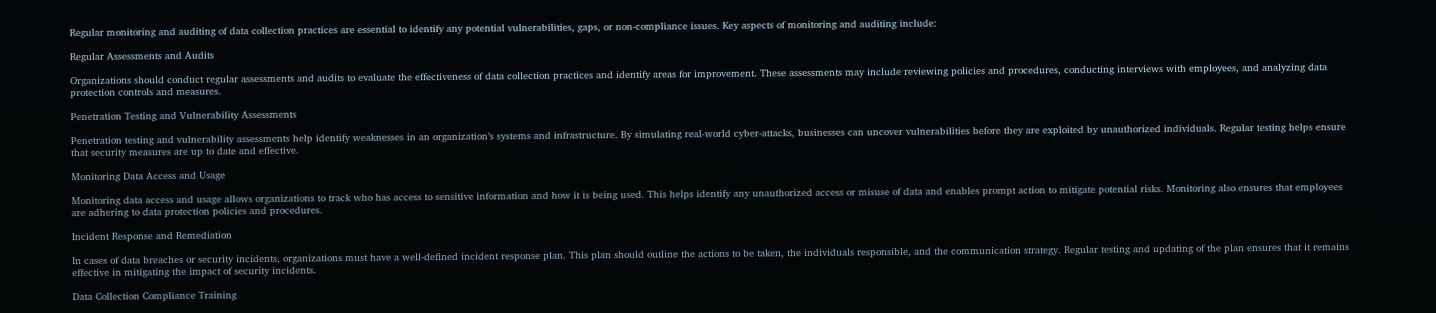Regular monitoring and auditing of data collection practices are essential to identify any potential vulnerabilities, gaps, or non-compliance issues. Key aspects of monitoring and auditing include:

Regular Assessments and Audits

Organizations should conduct regular assessments and audits to evaluate the effectiveness of data collection practices and identify areas for improvement. These assessments may include reviewing policies and procedures, conducting interviews with employees, and analyzing data protection controls and measures.

Penetration Testing and Vulnerability Assessments

Penetration testing and vulnerability assessments help identify weaknesses in an organization’s systems and infrastructure. By simulating real-world cyber-attacks, businesses can uncover vulnerabilities before they are exploited by unauthorized individuals. Regular testing helps ensure that security measures are up to date and effective.

Monitoring Data Access and Usage

Monitoring data access and usage allows organizations to track who has access to sensitive information and how it is being used. This helps identify any unauthorized access or misuse of data and enables prompt action to mitigate potential risks. Monitoring also ensures that employees are adhering to data protection policies and procedures.

Incident Response and Remediation

In cases of data breaches or security incidents, organizations must have a well-defined incident response plan. This plan should outline the actions to be taken, the individuals responsible, and the communication strategy. Regular testing and updating of the plan ensures that it remains effective in mitigating the impact of security incidents.

Data Collection Compliance Training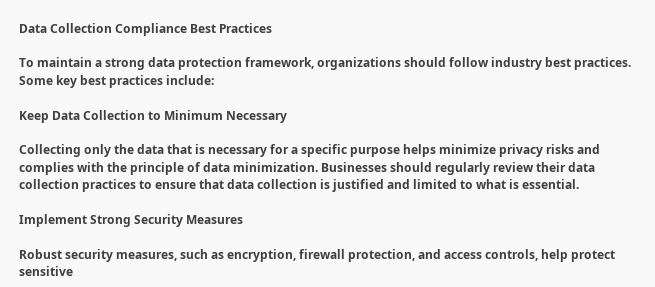Data Collection Compliance Best Practices

To maintain a strong data protection framework, organizations should follow industry best practices. Some key best practices include:

Keep Data Collection to Minimum Necessary

Collecting only the data that is necessary for a specific purpose helps minimize privacy risks and complies with the principle of data minimization. Businesses should regularly review their data collection practices to ensure that data collection is justified and limited to what is essential.

Implement Strong Security Measures

Robust security measures, such as encryption, firewall protection, and access controls, help protect sensitive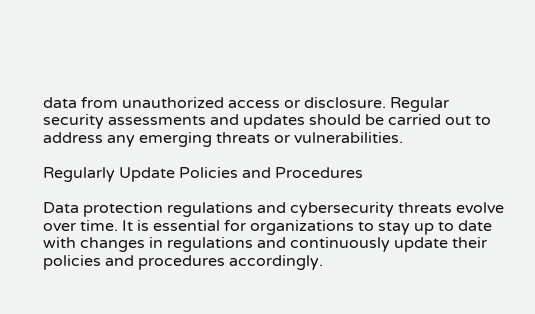data from unauthorized access or disclosure. Regular security assessments and updates should be carried out to address any emerging threats or vulnerabilities.

Regularly Update Policies and Procedures

Data protection regulations and cybersecurity threats evolve over time. It is essential for organizations to stay up to date with changes in regulations and continuously update their policies and procedures accordingly.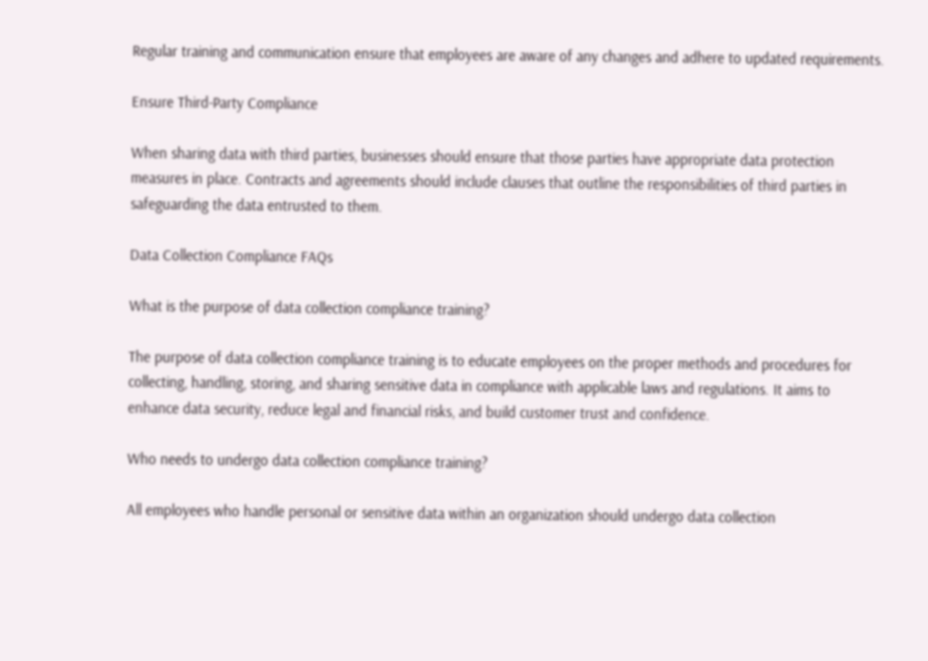Regular training and communication ensure that employees are aware of any changes and adhere to updated requirements.

Ensure Third-Party Compliance

When sharing data with third parties, businesses should ensure that those parties have appropriate data protection measures in place. Contracts and agreements should include clauses that outline the responsibilities of third parties in safeguarding the data entrusted to them.

Data Collection Compliance FAQs

What is the purpose of data collection compliance training?

The purpose of data collection compliance training is to educate employees on the proper methods and procedures for collecting, handling, storing, and sharing sensitive data in compliance with applicable laws and regulations. It aims to enhance data security, reduce legal and financial risks, and build customer trust and confidence.

Who needs to undergo data collection compliance training?

All employees who handle personal or sensitive data within an organization should undergo data collection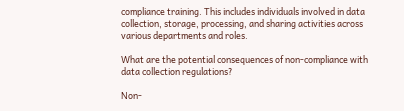compliance training. This includes individuals involved in data collection, storage, processing, and sharing activities across various departments and roles.

What are the potential consequences of non-compliance with data collection regulations?

Non-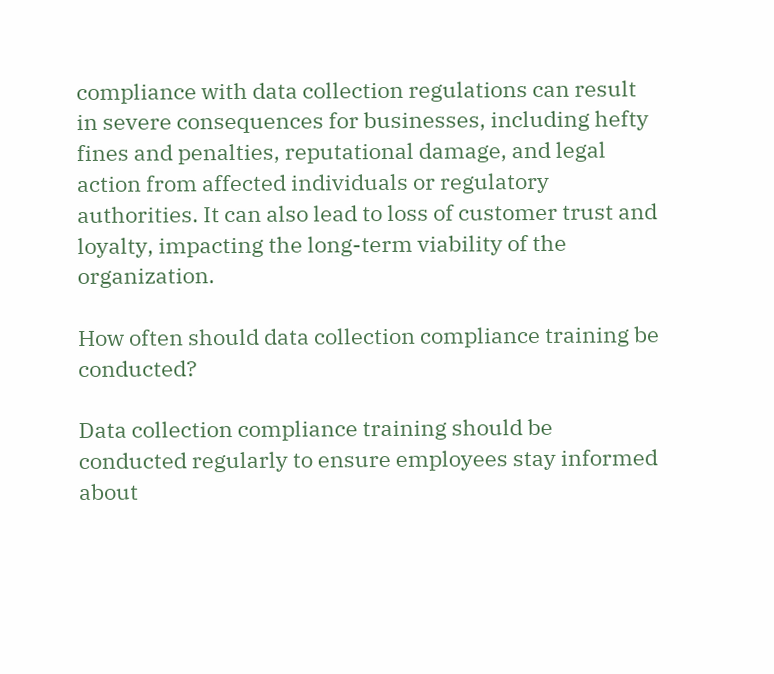compliance with data collection regulations can result in severe consequences for businesses, including hefty fines and penalties, reputational damage, and legal action from affected individuals or regulatory authorities. It can also lead to loss of customer trust and loyalty, impacting the long-term viability of the organization.

How often should data collection compliance training be conducted?

Data collection compliance training should be conducted regularly to ensure employees stay informed about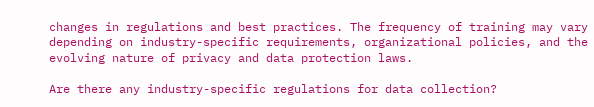changes in regulations and best practices. The frequency of training may vary depending on industry-specific requirements, organizational policies, and the evolving nature of privacy and data protection laws.

Are there any industry-specific regulations for data collection?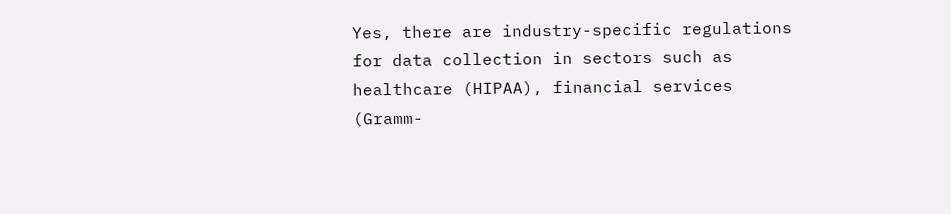Yes, there are industry-specific regulations for data collection in sectors such as healthcare (HIPAA), financial services (Gramm-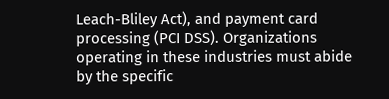Leach-Bliley Act), and payment card processing (PCI DSS). Organizations operating in these industries must abide by the specific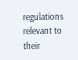regulations relevant to their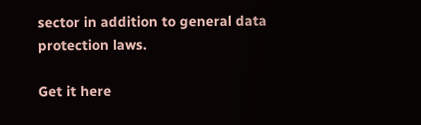sector in addition to general data protection laws.

Get it here